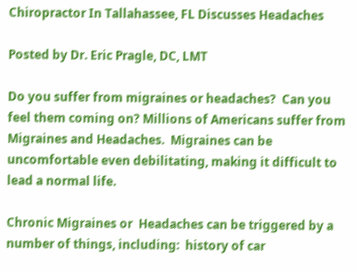Chiropractor In Tallahassee, FL Discusses Headaches

Posted by Dr. Eric Pragle, DC, LMT

Do you suffer from migraines or headaches?  Can you feel them coming on? Millions of Americans suffer from Migraines and Headaches.  Migraines can be uncomfortable even debilitating, making it difficult to lead a normal life.

Chronic Migraines or  Headaches can be triggered by a number of things, including:  history of car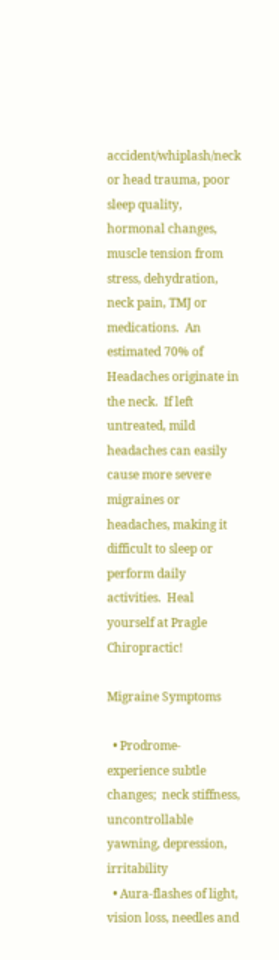accident/whiplash/neck or head trauma, poor sleep quality, hormonal changes, muscle tension from stress, dehydration, neck pain, TMJ or medications.  An estimated 70% of Headaches originate in the neck.  If left untreated, mild headaches can easily cause more severe migraines or headaches, making it difficult to sleep or perform daily activities.  Heal yourself at Pragle Chiropractic!

Migraine Symptoms

  • Prodrome- experience subtle changes;  neck stiffness, uncontrollable yawning, depression, irritability
  • Aura-flashes of light, vision loss, needles and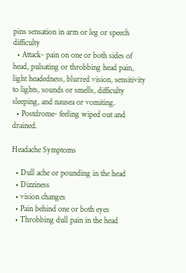pins sensation in arm or leg or speech difficulty
  • Attack- pain on one or both sides of head, pulsating or throbbing head pain, light headedness, blurred vision, sensitivity to lights, sounds or smells, difficulty sleeping, and nausea or vomiting.
  • Postdrome- feeling wiped out and drained.

Headache Symptoms

  • Dull ache or pounding in the head
  • Dizziness
  • vision changes
  • Pain behind one or both eyes
  • Throbbing dull pain in the head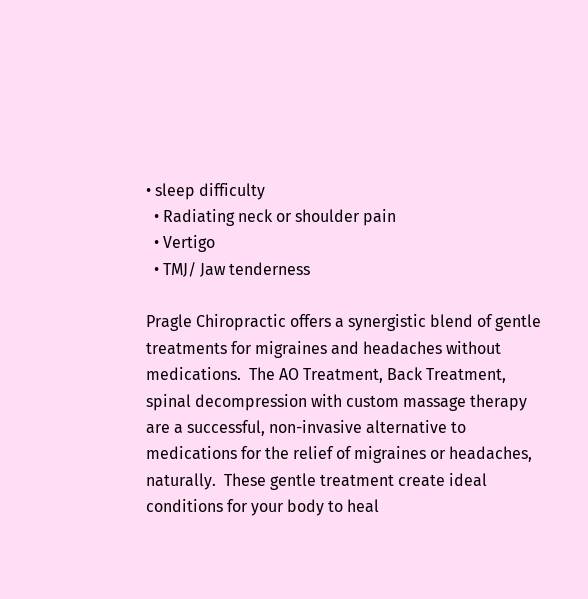• sleep difficulty
  • Radiating neck or shoulder pain
  • Vertigo
  • TMJ/ Jaw tenderness

Pragle Chiropractic offers a synergistic blend of gentle treatments for migraines and headaches without medications.  The AO Treatment, Back Treatment, spinal decompression with custom massage therapy are a successful, non-invasive alternative to medications for the relief of migraines or headaches, naturally.  These gentle treatment create ideal conditions for your body to heal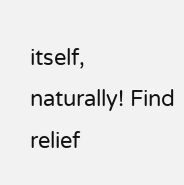itself, naturally! Find relief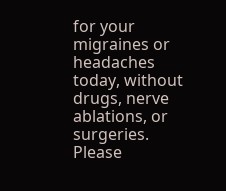for your migraines or headaches today, without drugs, nerve ablations, or surgeries. Please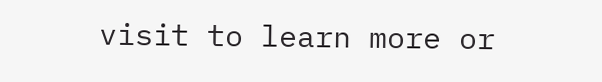visit to learn more or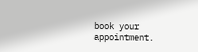book your appointment.